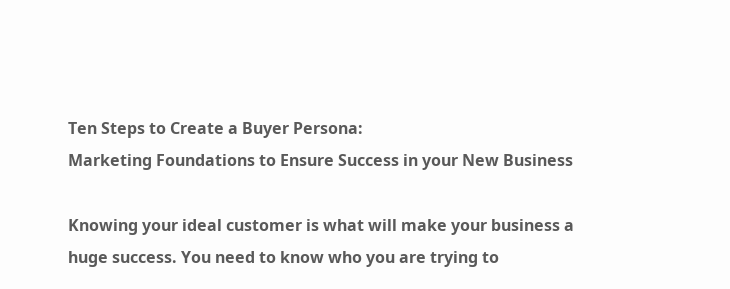Ten Steps to Create a Buyer Persona:
Marketing Foundations to Ensure Success in your New Business

Knowing your ideal customer is what will make your business a huge success. You need to know who you are trying to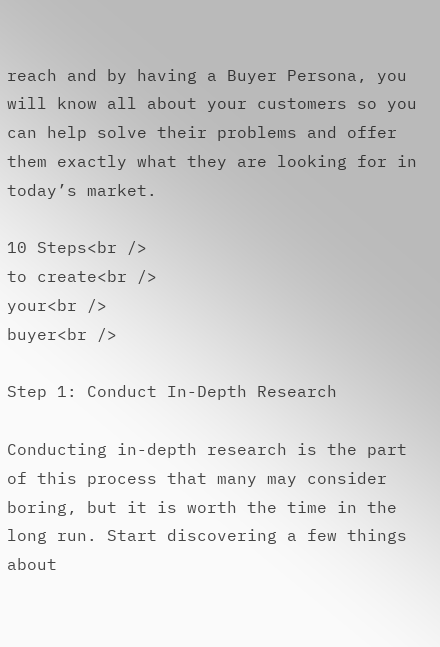reach and by having a Buyer Persona, you will know all about your customers so you can help solve their problems and offer them exactly what they are looking for in today’s market.

10 Steps<br />
to create<br />
your<br />
buyer<br />

Step 1: Conduct In-Depth Research

Conducting in-depth research is the part of this process that many may consider boring, but it is worth the time in the long run. Start discovering a few things about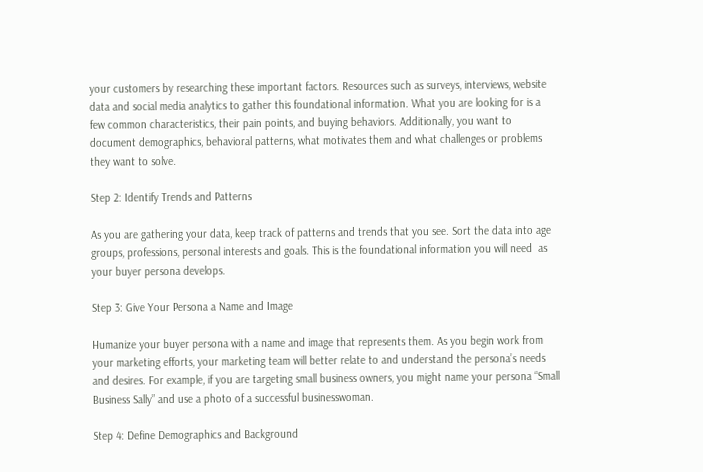your customers by researching these important factors. Resources such as surveys, interviews, website data and social media analytics to gather this foundational information. What you are looking for is a few common characteristics, their pain points, and buying behaviors. Additionally, you want to document demographics, behavioral patterns, what motivates them and what challenges or problems they want to solve.

Step 2: Identify Trends and Patterns

As you are gathering your data, keep track of patterns and trends that you see. Sort the data into age groups, professions, personal interests and goals. This is the foundational information you will need  as your buyer persona develops.

Step 3: Give Your Persona a Name and Image

Humanize your buyer persona with a name and image that represents them. As you begin work from your marketing efforts, your marketing team will better relate to and understand the persona’s needs and desires. For example, if you are targeting small business owners, you might name your persona “Small Business Sally” and use a photo of a successful businesswoman.

Step 4: Define Demographics and Background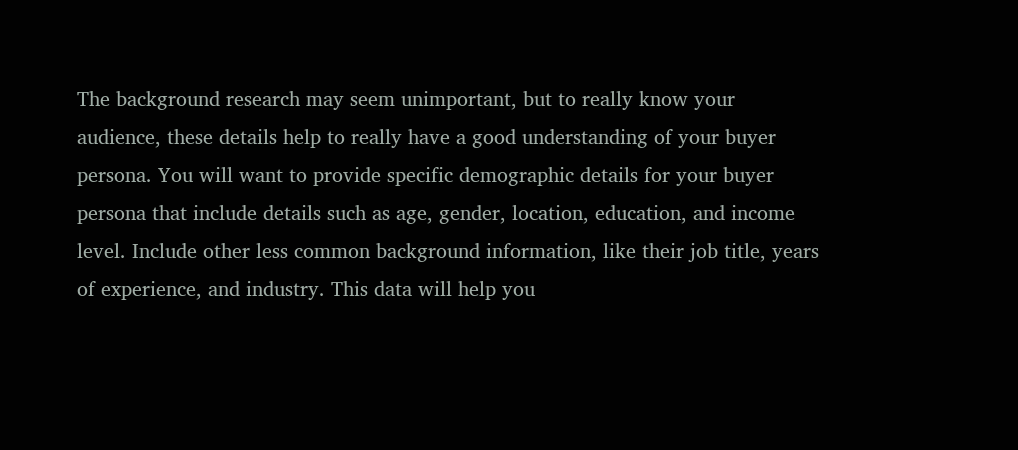The background research may seem unimportant, but to really know your audience, these details help to really have a good understanding of your buyer persona. You will want to provide specific demographic details for your buyer persona that include details such as age, gender, location, education, and income level. Include other less common background information, like their job title, years of experience, and industry. This data will help you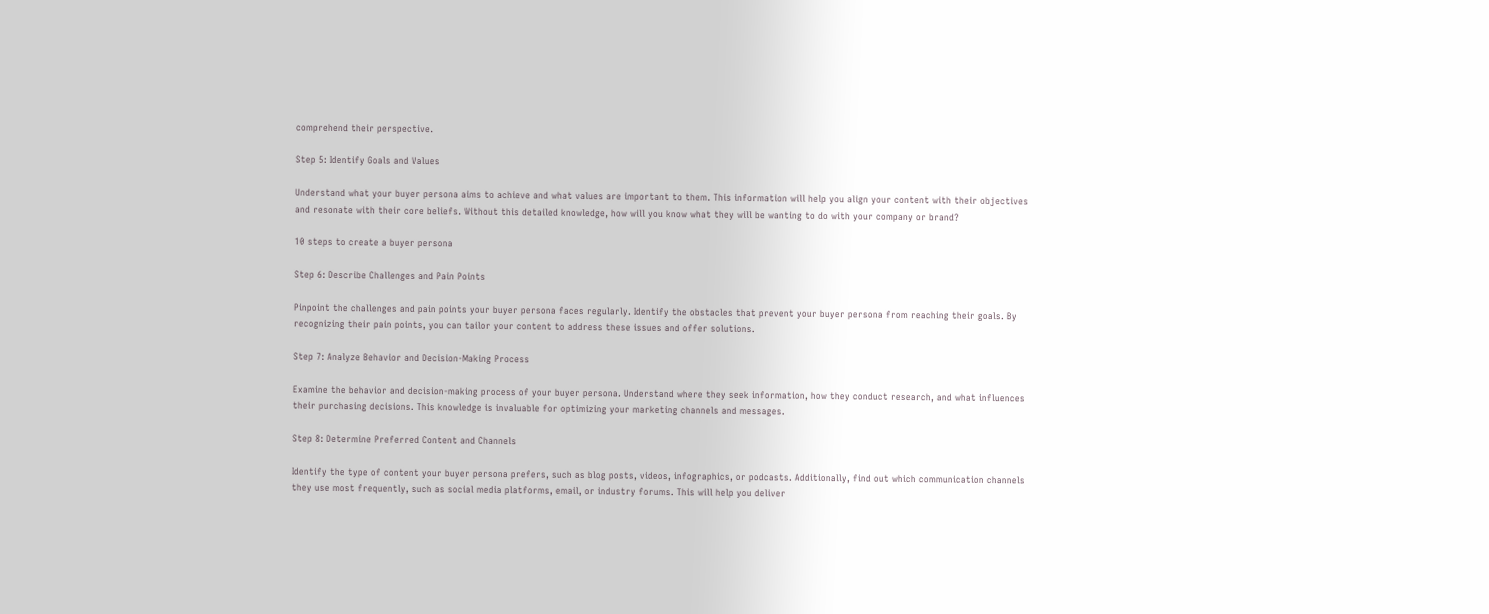comprehend their perspective.

Step 5: Identify Goals and Values

Understand what your buyer persona aims to achieve and what values are important to them. This information will help you align your content with their objectives and resonate with their core beliefs. Without this detailed knowledge, how will you know what they will be wanting to do with your company or brand?

10 steps to create a buyer persona

Step 6: Describe Challenges and Pain Points

Pinpoint the challenges and pain points your buyer persona faces regularly. Identify the obstacles that prevent your buyer persona from reaching their goals. By recognizing their pain points, you can tailor your content to address these issues and offer solutions.

Step 7: Analyze Behavior and Decision-Making Process

Examine the behavior and decision-making process of your buyer persona. Understand where they seek information, how they conduct research, and what influences their purchasing decisions. This knowledge is invaluable for optimizing your marketing channels and messages.

Step 8: Determine Preferred Content and Channels

Identify the type of content your buyer persona prefers, such as blog posts, videos, infographics, or podcasts. Additionally, find out which communication channels they use most frequently, such as social media platforms, email, or industry forums. This will help you deliver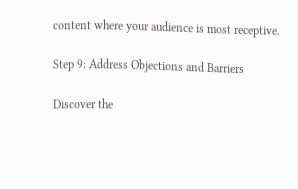content where your audience is most receptive.

Step 9: Address Objections and Barriers

Discover the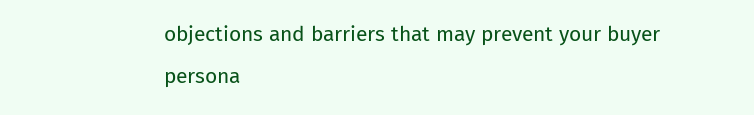objections and barriers that may prevent your buyer persona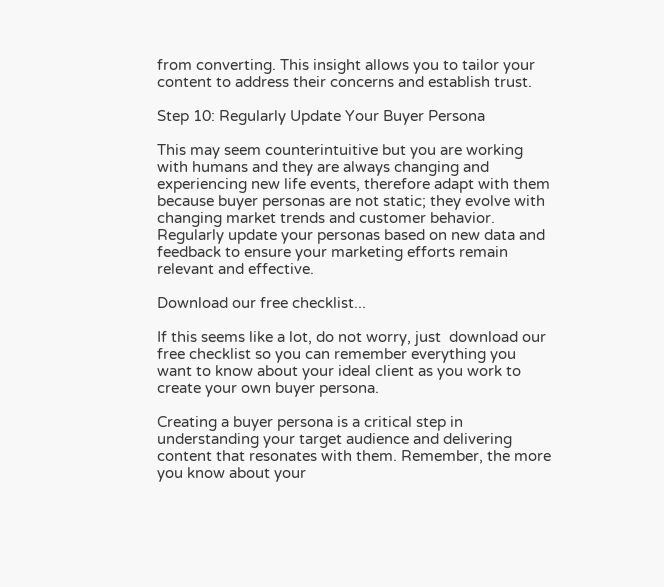from converting. This insight allows you to tailor your content to address their concerns and establish trust.

Step 10: Regularly Update Your Buyer Persona

This may seem counterintuitive but you are working with humans and they are always changing and experiencing new life events, therefore adapt with them because buyer personas are not static; they evolve with changing market trends and customer behavior. Regularly update your personas based on new data and feedback to ensure your marketing efforts remain relevant and effective.

Download our free checklist...

If this seems like a lot, do not worry, just  download our free checklist so you can remember everything you want to know about your ideal client as you work to create your own buyer persona.

Creating a buyer persona is a critical step in understanding your target audience and delivering content that resonates with them. Remember, the more you know about your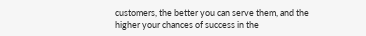customers, the better you can serve them, and the higher your chances of success in the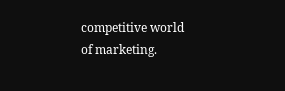competitive world of marketing.